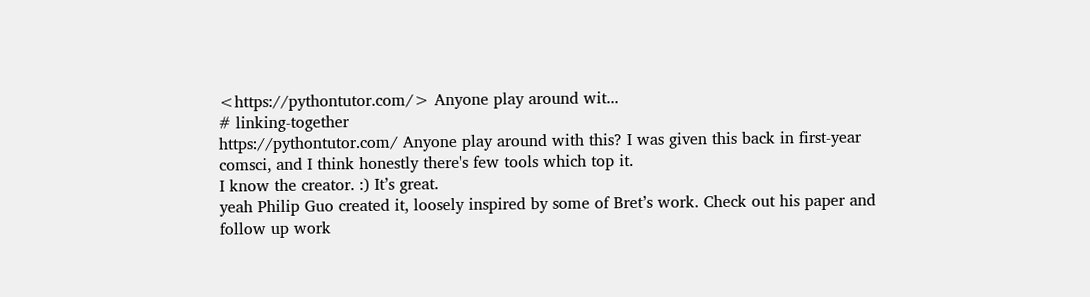<https://pythontutor.com/> Anyone play around wit...
# linking-together
https://pythontutor.com/ Anyone play around with this? I was given this back in first-year comsci, and I think honestly there's few tools which top it.
I know the creator. :) It’s great.
yeah Philip Guo created it, loosely inspired by some of Bret’s work. Check out his paper and follow up work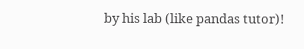by his lab (like pandas tutor)!